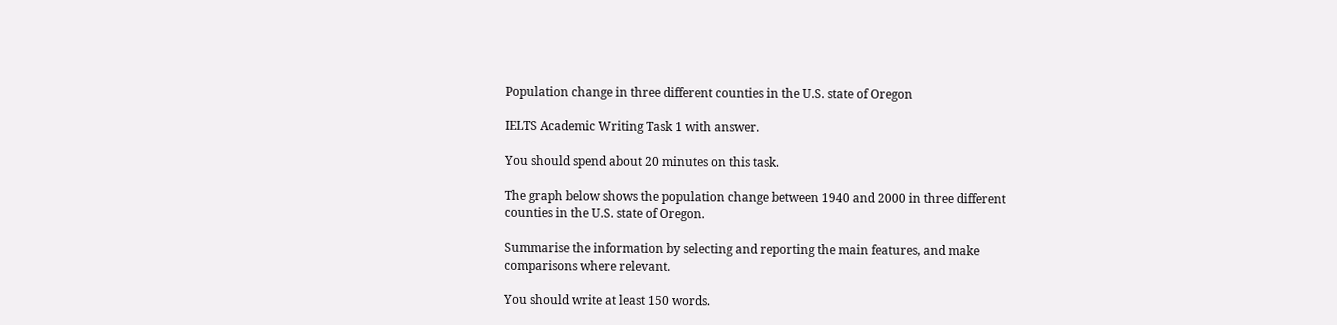Population change in three different counties in the U.S. state of Oregon

IELTS Academic Writing Task 1 with answer.

You should spend about 20 minutes on this task.

The graph below shows the population change between 1940 and 2000 in three different counties in the U.S. state of Oregon.

Summarise the information by selecting and reporting the main features, and make comparisons where relevant.

You should write at least 150 words.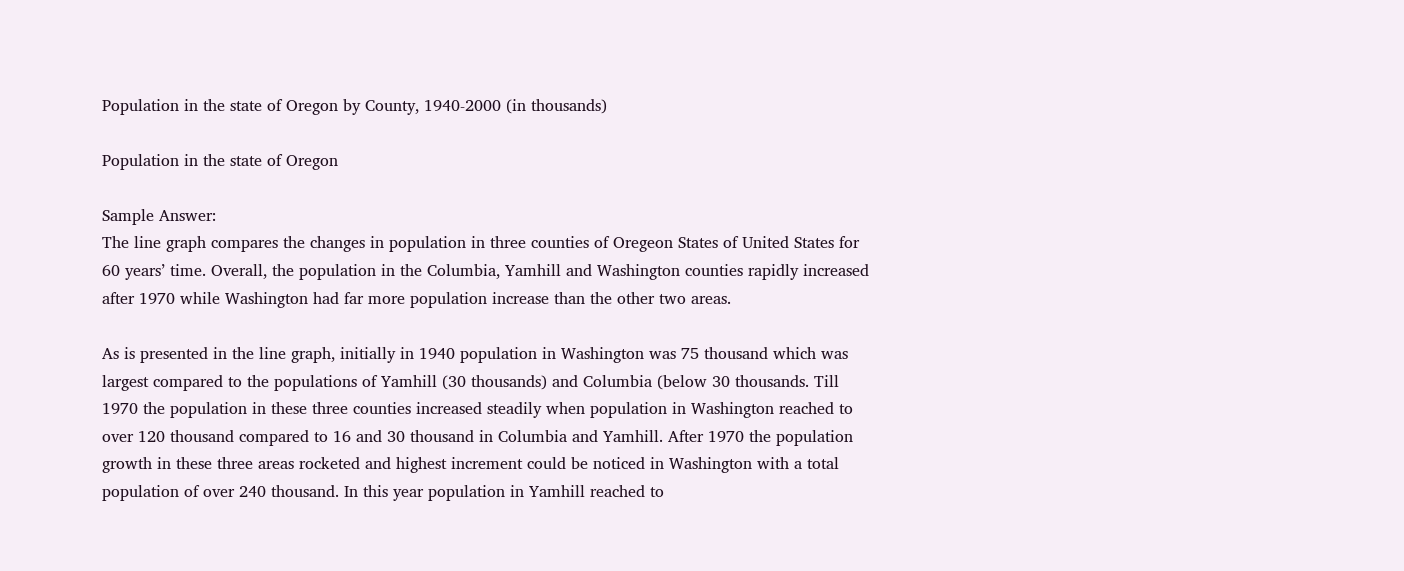Population in the state of Oregon by County, 1940-2000 (in thousands)

Population in the state of Oregon

Sample Answer:
The line graph compares the changes in population in three counties of Oregeon States of United States for 60 years’ time. Overall, the population in the Columbia, Yamhill and Washington counties rapidly increased after 1970 while Washington had far more population increase than the other two areas.

As is presented in the line graph, initially in 1940 population in Washington was 75 thousand which was largest compared to the populations of Yamhill (30 thousands) and Columbia (below 30 thousands. Till 1970 the population in these three counties increased steadily when population in Washington reached to over 120 thousand compared to 16 and 30 thousand in Columbia and Yamhill. After 1970 the population growth in these three areas rocketed and highest increment could be noticed in Washington with a total population of over 240 thousand. In this year population in Yamhill reached to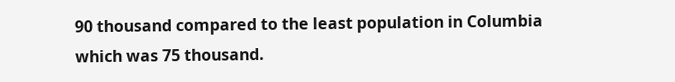90 thousand compared to the least population in Columbia which was 75 thousand.